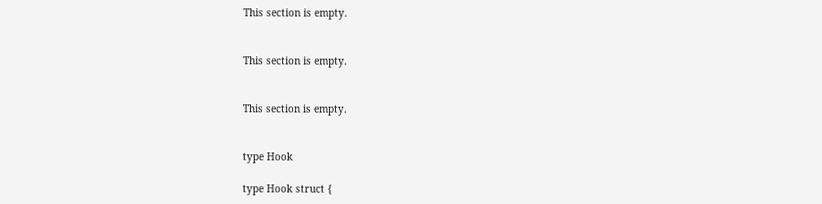This section is empty.


This section is empty.


This section is empty.


type Hook

type Hook struct {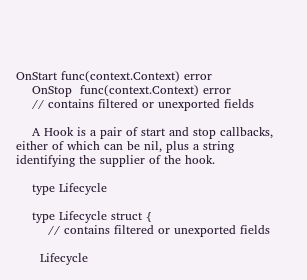OnStart func(context.Context) error
    OnStop  func(context.Context) error
    // contains filtered or unexported fields

    A Hook is a pair of start and stop callbacks, either of which can be nil, plus a string identifying the supplier of the hook.

    type Lifecycle

    type Lifecycle struct {
        // contains filtered or unexported fields

      Lifecycle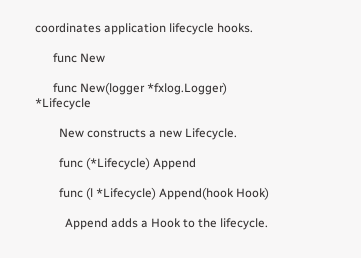coordinates application lifecycle hooks.

      func New

      func New(logger *fxlog.Logger) *Lifecycle

        New constructs a new Lifecycle.

        func (*Lifecycle) Append

        func (l *Lifecycle) Append(hook Hook)

          Append adds a Hook to the lifecycle.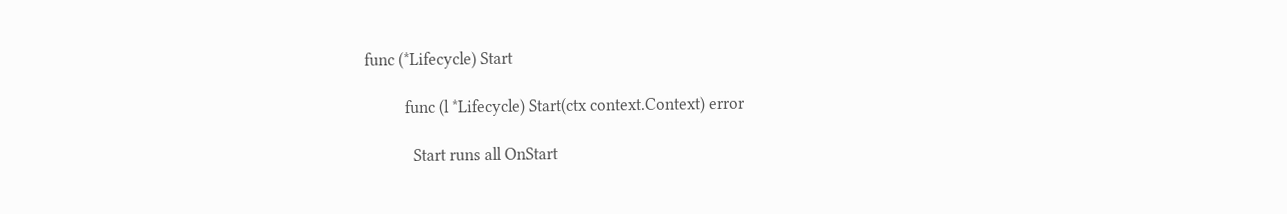func (*Lifecycle) Start

          func (l *Lifecycle) Start(ctx context.Context) error

            Start runs all OnStart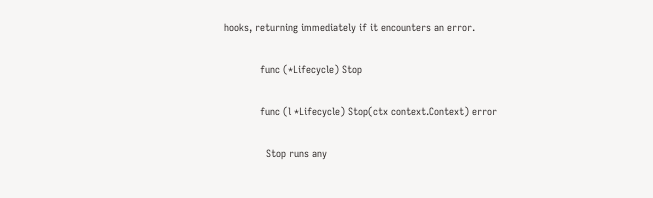hooks, returning immediately if it encounters an error.

            func (*Lifecycle) Stop

            func (l *Lifecycle) Stop(ctx context.Context) error

              Stop runs any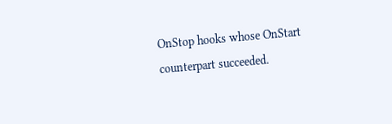OnStop hooks whose OnStart counterpart succeeded.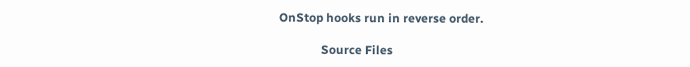OnStop hooks run in reverse order.

              Source Files